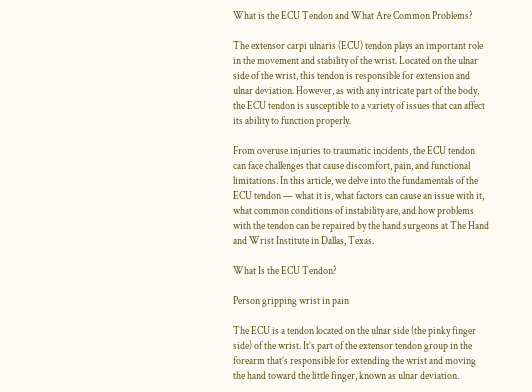What is the ECU Tendon and What Are Common Problems?

The extensor carpi ulnaris (ECU) tendon plays an important role in the movement and stability of the wrist. Located on the ulnar side of the wrist, this tendon is responsible for extension and ulnar deviation. However, as with any intricate part of the body, the ECU tendon is susceptible to a variety of issues that can affect its ability to function properly.

From overuse injuries to traumatic incidents, the ECU tendon can face challenges that cause discomfort, pain, and functional limitations. In this article, we delve into the fundamentals of the ECU tendon — what it is, what factors can cause an issue with it, what common conditions of instability are, and how problems with the tendon can be repaired by the hand surgeons at The Hand and Wrist Institute in Dallas, Texas.

What Is the ECU Tendon?

Person gripping wrist in pain

The ECU is a tendon located on the ulnar side (the pinky finger side) of the wrist. It’s part of the extensor tendon group in the forearm that’s responsible for extending the wrist and moving the hand toward the little finger, known as ulnar deviation.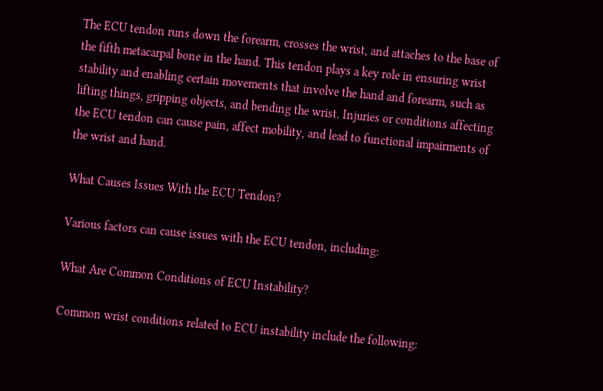The ECU tendon runs down the forearm, crosses the wrist, and attaches to the base of the fifth metacarpal bone in the hand. This tendon plays a key role in ensuring wrist stability and enabling certain movements that involve the hand and forearm, such as lifting things, gripping objects, and bending the wrist. Injuries or conditions affecting the ECU tendon can cause pain, affect mobility, and lead to functional impairments of the wrist and hand.

What Causes Issues With the ECU Tendon?

Various factors can cause issues with the ECU tendon, including:

What Are Common Conditions of ECU Instability?

Common wrist conditions related to ECU instability include the following: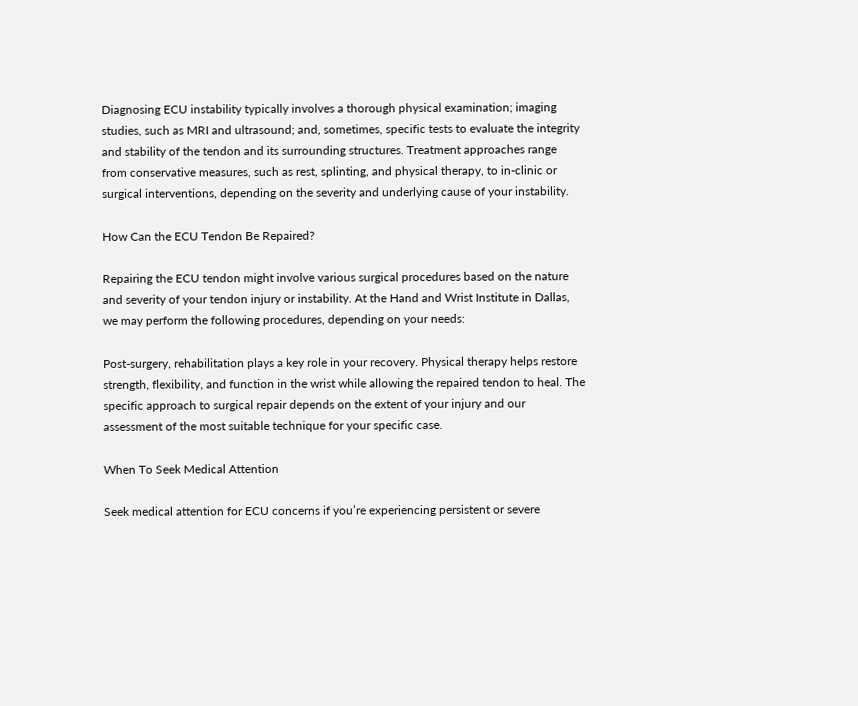Diagnosing ECU instability typically involves a thorough physical examination; imaging studies, such as MRI and ultrasound; and, sometimes, specific tests to evaluate the integrity and stability of the tendon and its surrounding structures. Treatment approaches range from conservative measures, such as rest, splinting, and physical therapy, to in-clinic or surgical interventions, depending on the severity and underlying cause of your instability.

How Can the ECU Tendon Be Repaired?

Repairing the ECU tendon might involve various surgical procedures based on the nature and severity of your tendon injury or instability. At the Hand and Wrist Institute in Dallas, we may perform the following procedures, depending on your needs:

Post-surgery, rehabilitation plays a key role in your recovery. Physical therapy helps restore strength, flexibility, and function in the wrist while allowing the repaired tendon to heal. The specific approach to surgical repair depends on the extent of your injury and our assessment of the most suitable technique for your specific case.

When To Seek Medical Attention

Seek medical attention for ECU concerns if you’re experiencing persistent or severe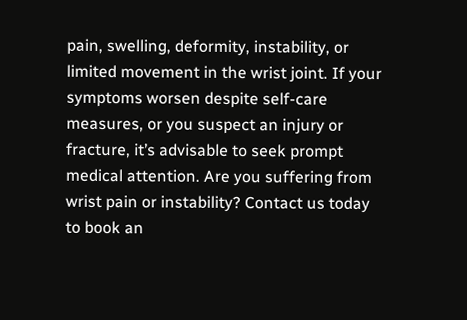pain, swelling, deformity, instability, or limited movement in the wrist joint. If your symptoms worsen despite self-care measures, or you suspect an injury or fracture, it’s advisable to seek prompt medical attention. Are you suffering from wrist pain or instability? Contact us today to book an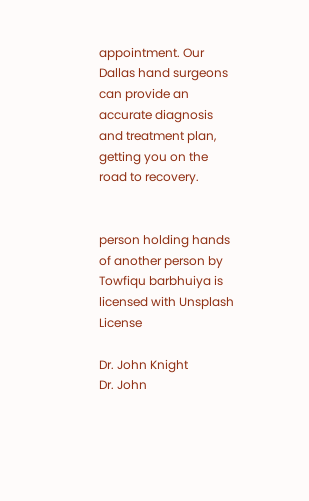appointment. Our Dallas hand surgeons can provide an accurate diagnosis and treatment plan, getting you on the road to recovery.


person holding hands of another person by Towfiqu barbhuiya is licensed with Unsplash License

Dr. John Knight
Dr. John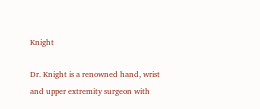Knight

Dr. Knight is a renowned hand, wrist and upper extremity surgeon with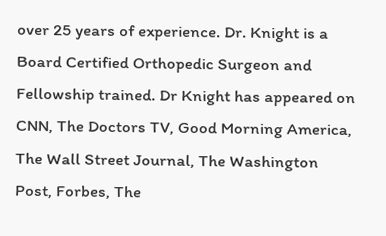over 25 years of experience. Dr. Knight is a Board Certified Orthopedic Surgeon and Fellowship trained. Dr Knight has appeared on CNN, The Doctors TV, Good Morning America, The Wall Street Journal, The Washington Post, Forbes, The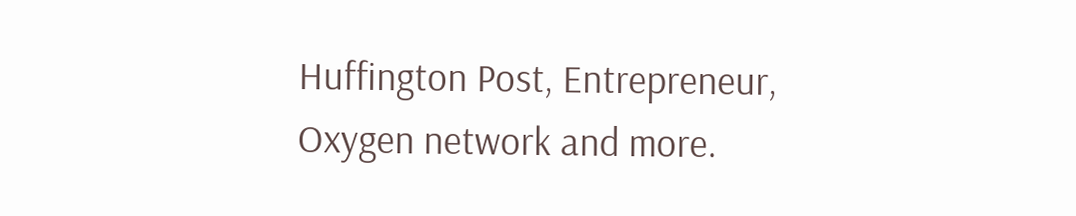Huffington Post, Entrepreneur, Oxygen network and more.